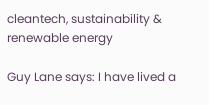cleantech, sustainability & renewable energy

Guy Lane says: I have lived a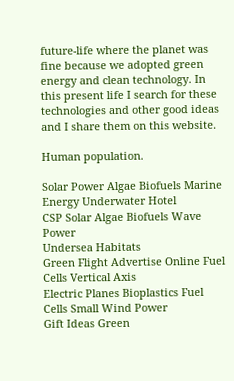future-life where the planet was fine because we adopted green energy and clean technology. In this present life I search for these technologies and other good ideas and I share them on this website.

Human population.

Solar Power Algae Biofuels Marine Energy Underwater Hotel
CSP Solar Algae Biofuels Wave Power
Undersea Habitats
Green Flight Advertise Online Fuel Cells Vertical Axis
Electric Planes Bioplastics Fuel Cells Small Wind Power
Gift Ideas Green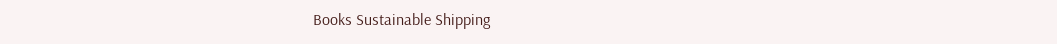Books Sustainable Shipping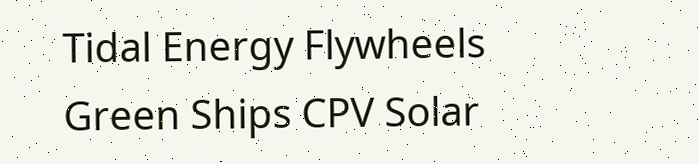Tidal Energy Flywheels
Green Ships CPV Solar